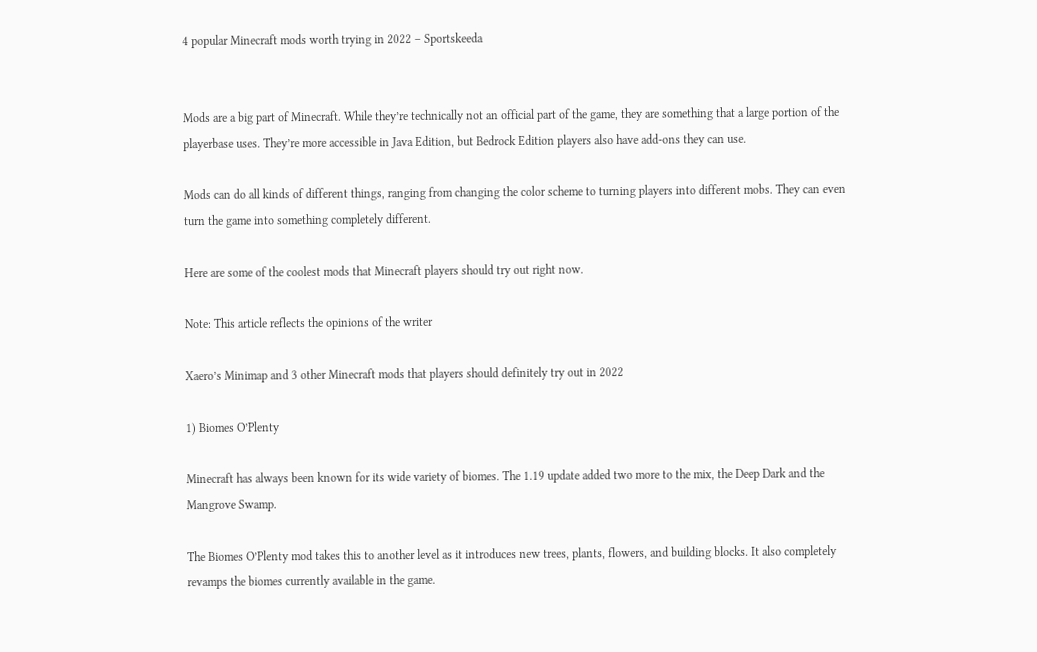4 popular Minecraft mods worth trying in 2022 – Sportskeeda


Mods are a big part of Minecraft. While they’re technically not an official part of the game, they are something that a large portion of the playerbase uses. They’re more accessible in Java Edition, but Bedrock Edition players also have add-ons they can use.

Mods can do all kinds of different things, ranging from changing the color scheme to turning players into different mobs. They can even turn the game into something completely different.

Here are some of the coolest mods that Minecraft players should try out right now.

Note: This article reflects the opinions of the writer

Xaero’s Minimap and 3 other Minecraft mods that players should definitely try out in 2022

1) Biomes O’Plenty

Minecraft has always been known for its wide variety of biomes. The 1.19 update added two more to the mix, the Deep Dark and the Mangrove Swamp.

The Biomes O’Plenty mod takes this to another level as it introduces new trees, plants, flowers, and building blocks. It also completely revamps the biomes currently available in the game.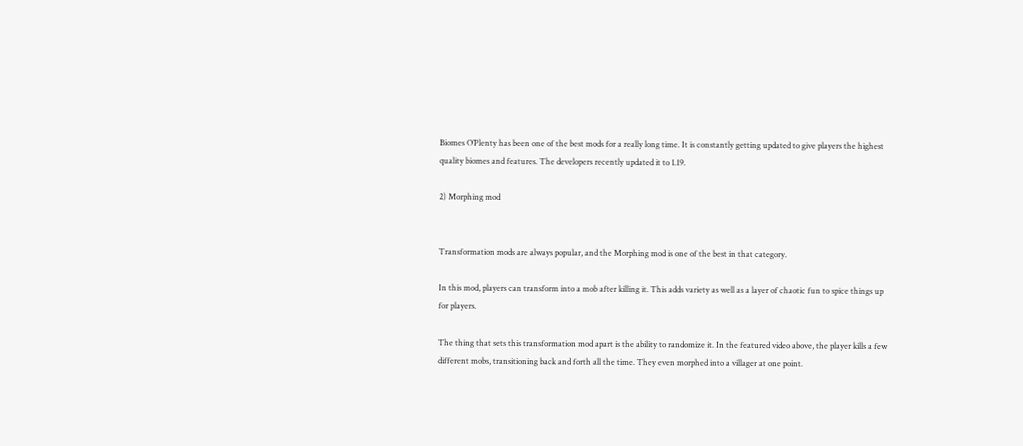Biomes O’Plenty has been one of the best mods for a really long time. It is constantly getting updated to give players the highest quality biomes and features. The developers recently updated it to 1.19.

2) Morphing mod


Transformation mods are always popular, and the Morphing mod is one of the best in that category.

In this mod, players can transform into a mob after killing it. This adds variety as well as a layer of chaotic fun to spice things up for players.

The thing that sets this transformation mod apart is the ability to randomize it. In the featured video above, the player kills a few different mobs, transitioning back and forth all the time. They even morphed into a villager at one point.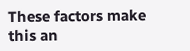These factors make this an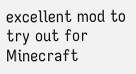excellent mod to try out for Minecraft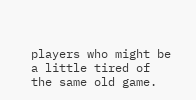players who might be a little tired of the same old game.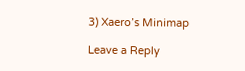3) Xaero’s Minimap

Leave a Reply